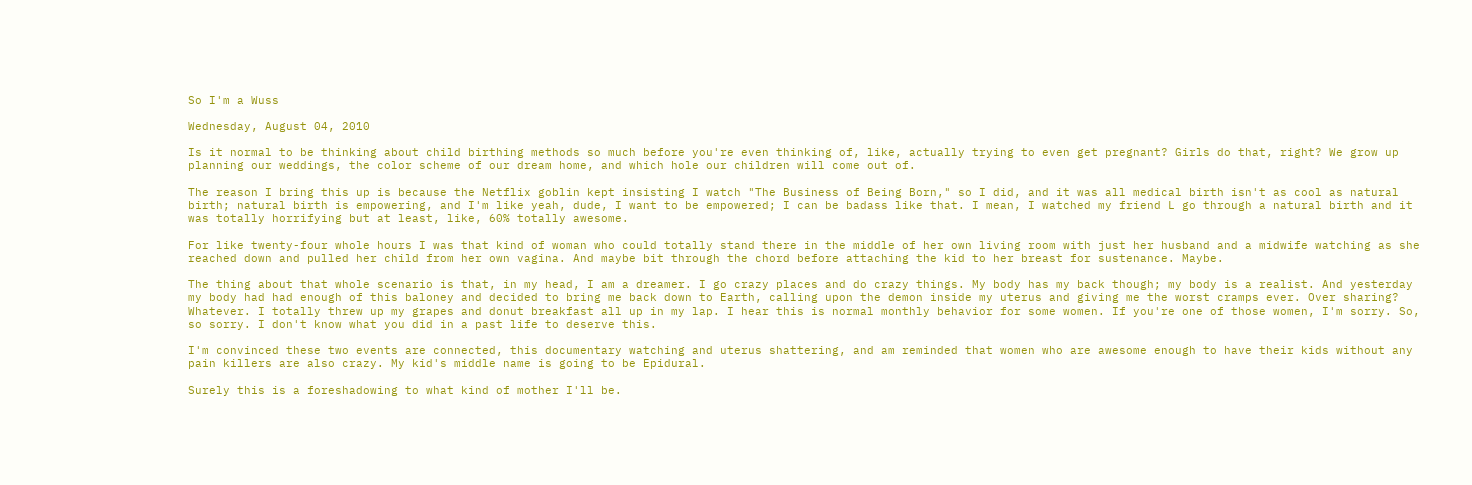So I'm a Wuss

Wednesday, August 04, 2010

Is it normal to be thinking about child birthing methods so much before you're even thinking of, like, actually trying to even get pregnant? Girls do that, right? We grow up planning our weddings, the color scheme of our dream home, and which hole our children will come out of.

The reason I bring this up is because the Netflix goblin kept insisting I watch "The Business of Being Born," so I did, and it was all medical birth isn't as cool as natural birth; natural birth is empowering, and I'm like yeah, dude, I want to be empowered; I can be badass like that. I mean, I watched my friend L go through a natural birth and it was totally horrifying but at least, like, 60% totally awesome.

For like twenty-four whole hours I was that kind of woman who could totally stand there in the middle of her own living room with just her husband and a midwife watching as she reached down and pulled her child from her own vagina. And maybe bit through the chord before attaching the kid to her breast for sustenance. Maybe.

The thing about that whole scenario is that, in my head, I am a dreamer. I go crazy places and do crazy things. My body has my back though; my body is a realist. And yesterday my body had had enough of this baloney and decided to bring me back down to Earth, calling upon the demon inside my uterus and giving me the worst cramps ever. Over sharing? Whatever. I totally threw up my grapes and donut breakfast all up in my lap. I hear this is normal monthly behavior for some women. If you're one of those women, I'm sorry. So, so sorry. I don't know what you did in a past life to deserve this.

I'm convinced these two events are connected, this documentary watching and uterus shattering, and am reminded that women who are awesome enough to have their kids without any pain killers are also crazy. My kid's middle name is going to be Epidural.

Surely this is a foreshadowing to what kind of mother I'll be.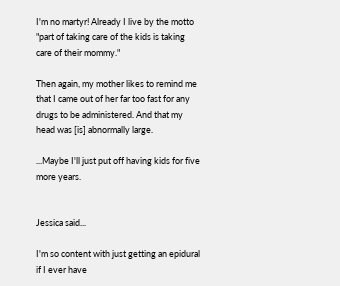I'm no martyr! Already I live by the motto "part of taking care of the kids is taking care of their mommy."

Then again, my mother likes to remind me that I came out of her far too fast for any drugs to be administered. And that my head was [is] abnormally large.

...Maybe I'll just put off having kids for five more years.


Jessica said...

I'm so content with just getting an epidural if I ever have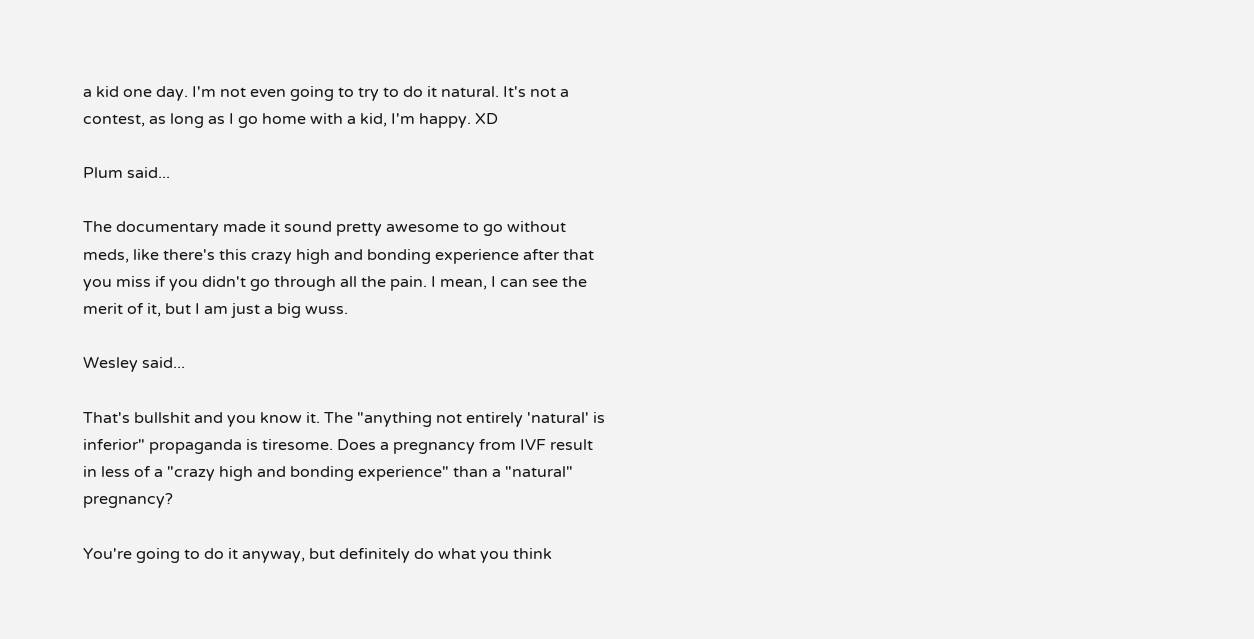a kid one day. I'm not even going to try to do it natural. It's not a contest, as long as I go home with a kid, I'm happy. XD

Plum said...

The documentary made it sound pretty awesome to go without meds, like there's this crazy high and bonding experience after that you miss if you didn't go through all the pain. I mean, I can see the merit of it, but I am just a big wuss.

Wesley said...

That's bullshit and you know it. The "anything not entirely 'natural' is inferior" propaganda is tiresome. Does a pregnancy from IVF result in less of a "crazy high and bonding experience" than a "natural" pregnancy?

You're going to do it anyway, but definitely do what you think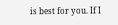is best for you. If I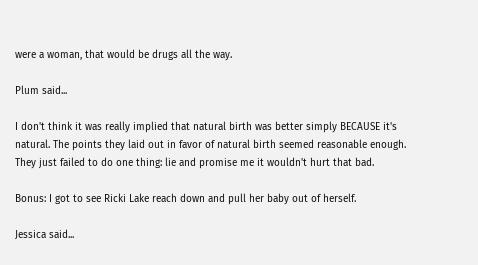were a woman, that would be drugs all the way.

Plum said...

I don't think it was really implied that natural birth was better simply BECAUSE it's natural. The points they laid out in favor of natural birth seemed reasonable enough. They just failed to do one thing: lie and promise me it wouldn't hurt that bad.

Bonus: I got to see Ricki Lake reach down and pull her baby out of herself.

Jessica said...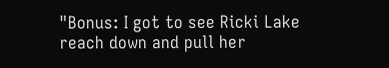"Bonus: I got to see Ricki Lake reach down and pull her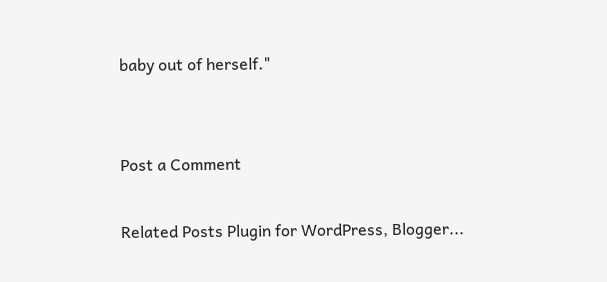baby out of herself."


Post a Comment

Related Posts Plugin for WordPress, Blogger...